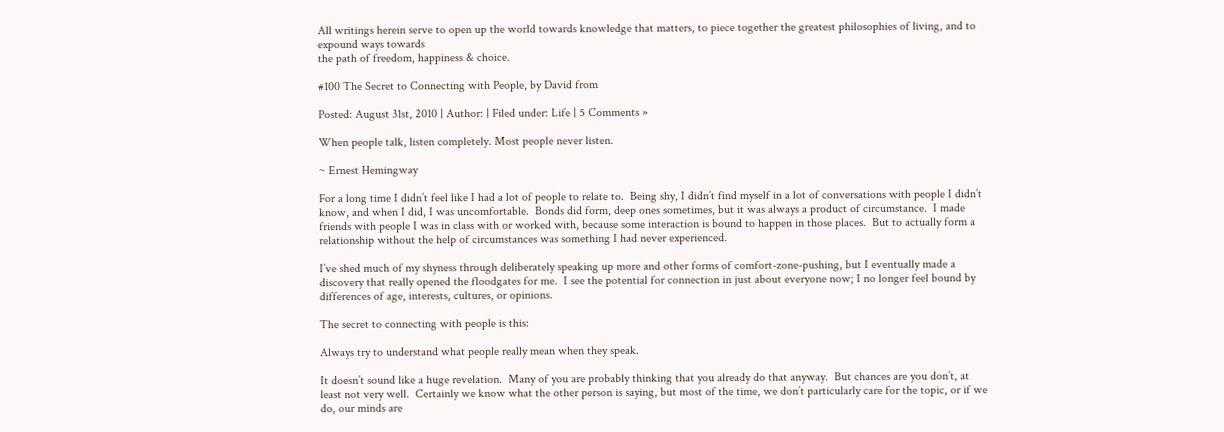All writings herein serve to open up the world towards knowledge that matters, to piece together the greatest philosophies of living, and to expound ways towards
the path of freedom, happiness & choice.

#100 The Secret to Connecting with People, by David from

Posted: August 31st, 2010 | Author: | Filed under: Life | 5 Comments »

When people talk, listen completely. Most people never listen.

~ Ernest Hemingway

For a long time I didn’t feel like I had a lot of people to relate to.  Being shy, I didn’t find myself in a lot of conversations with people I didn’t know, and when I did, I was uncomfortable.  Bonds did form, deep ones sometimes, but it was always a product of circumstance.  I made friends with people I was in class with or worked with, because some interaction is bound to happen in those places.  But to actually form a relationship without the help of circumstances was something I had never experienced.

I’ve shed much of my shyness through deliberately speaking up more and other forms of comfort-zone-pushing, but I eventually made a discovery that really opened the floodgates for me.  I see the potential for connection in just about everyone now; I no longer feel bound by differences of age, interests, cultures, or opinions.

The secret to connecting with people is this:

Always try to understand what people really mean when they speak.

It doesn’t sound like a huge revelation.  Many of you are probably thinking that you already do that anyway.  But chances are you don’t, at least not very well.  Certainly we know what the other person is saying, but most of the time, we don’t particularly care for the topic, or if we do, our minds are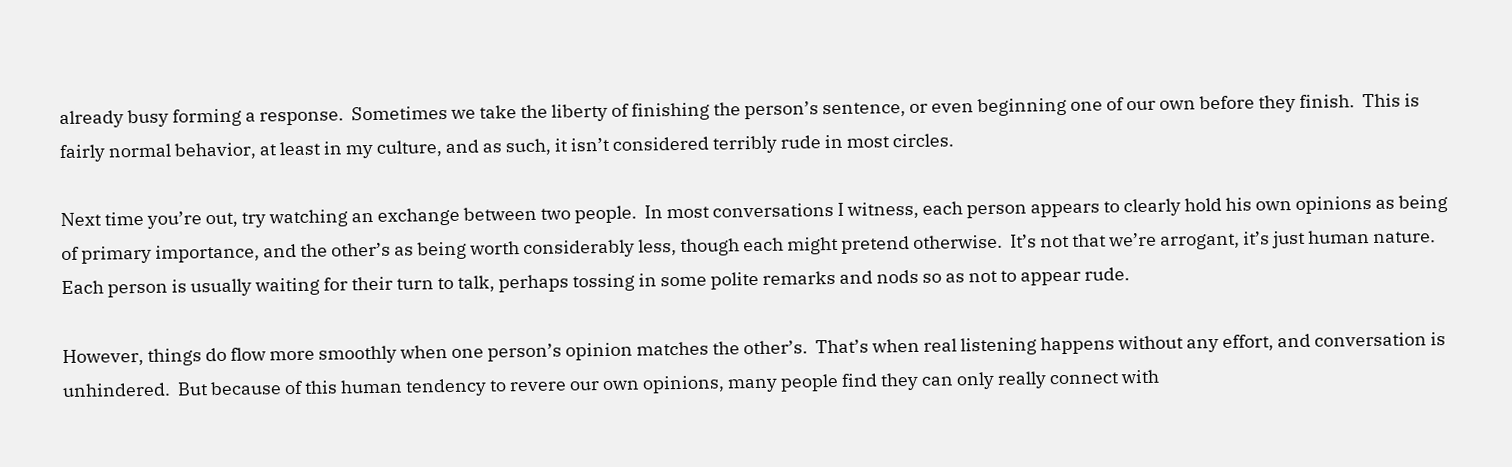already busy forming a response.  Sometimes we take the liberty of finishing the person’s sentence, or even beginning one of our own before they finish.  This is fairly normal behavior, at least in my culture, and as such, it isn’t considered terribly rude in most circles.

Next time you’re out, try watching an exchange between two people.  In most conversations I witness, each person appears to clearly hold his own opinions as being of primary importance, and the other’s as being worth considerably less, though each might pretend otherwise.  It’s not that we’re arrogant, it’s just human nature.  Each person is usually waiting for their turn to talk, perhaps tossing in some polite remarks and nods so as not to appear rude.

However, things do flow more smoothly when one person’s opinion matches the other’s.  That’s when real listening happens without any effort, and conversation is unhindered.  But because of this human tendency to revere our own opinions, many people find they can only really connect with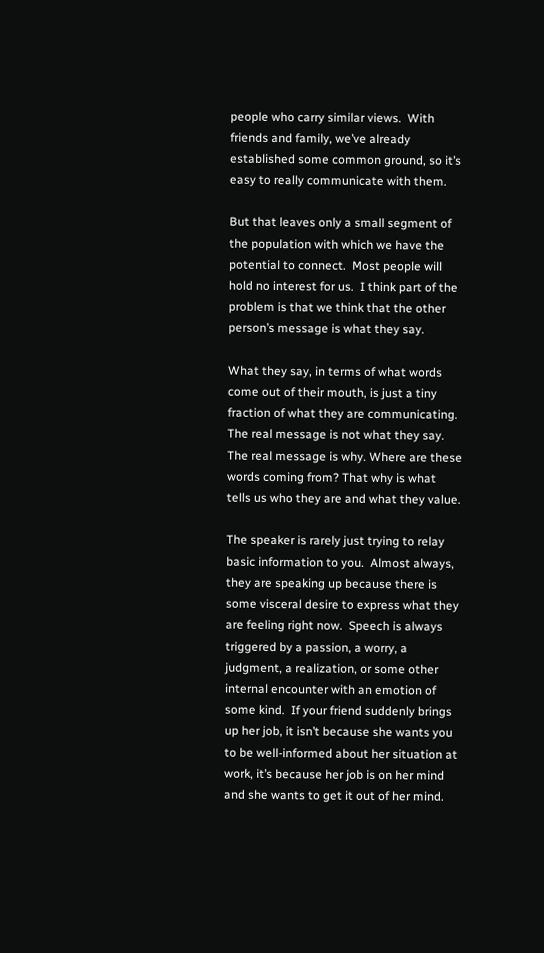people who carry similar views.  With friends and family, we’ve already established some common ground, so it’s easy to really communicate with them.

But that leaves only a small segment of the population with which we have the potential to connect.  Most people will hold no interest for us.  I think part of the problem is that we think that the other person’s message is what they say.

What they say, in terms of what words come out of their mouth, is just a tiny fraction of what they are communicating.  The real message is not what they say.  The real message is why. Where are these words coming from? That why is what tells us who they are and what they value.

The speaker is rarely just trying to relay basic information to you.  Almost always, they are speaking up because there is some visceral desire to express what they are feeling right now.  Speech is always triggered by a passion, a worry, a judgment, a realization, or some other internal encounter with an emotion of some kind.  If your friend suddenly brings up her job, it isn’t because she wants you to be well-informed about her situation at work, it’s because her job is on her mind and she wants to get it out of her mind.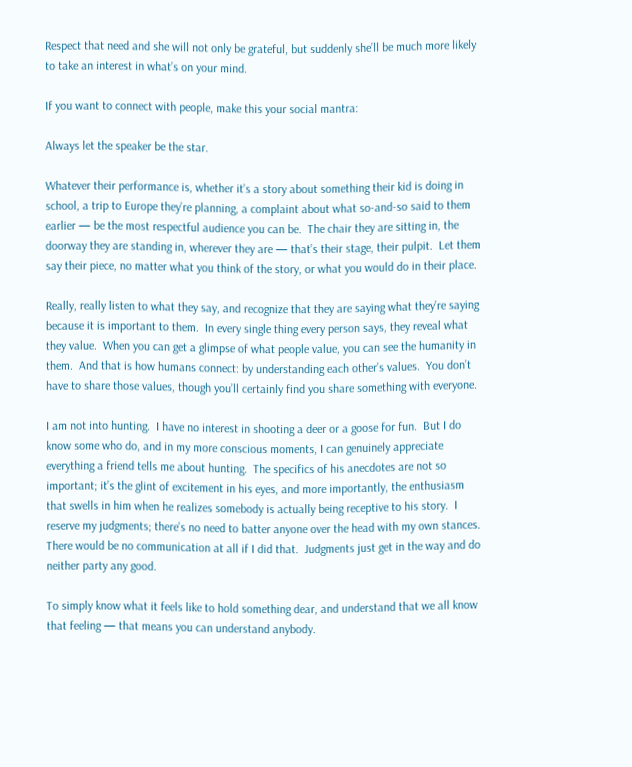Respect that need and she will not only be grateful, but suddenly she’ll be much more likely to take an interest in what’s on your mind.

If you want to connect with people, make this your social mantra:

Always let the speaker be the star.

Whatever their performance is, whether it’s a story about something their kid is doing in school, a trip to Europe they’re planning, a complaint about what so-and-so said to them earlier — be the most respectful audience you can be.  The chair they are sitting in, the doorway they are standing in, wherever they are — that’s their stage, their pulpit.  Let them say their piece, no matter what you think of the story, or what you would do in their place.

Really, really listen to what they say, and recognize that they are saying what they’re saying because it is important to them.  In every single thing every person says, they reveal what they value.  When you can get a glimpse of what people value, you can see the humanity in them.  And that is how humans connect: by understanding each other’s values.  You don’t have to share those values, though you’ll certainly find you share something with everyone.

I am not into hunting.  I have no interest in shooting a deer or a goose for fun.  But I do know some who do, and in my more conscious moments, I can genuinely appreciate everything a friend tells me about hunting.  The specifics of his anecdotes are not so important; it’s the glint of excitement in his eyes, and more importantly, the enthusiasm that swells in him when he realizes somebody is actually being receptive to his story.  I reserve my judgments; there’s no need to batter anyone over the head with my own stances.  There would be no communication at all if I did that.  Judgments just get in the way and do neither party any good.

To simply know what it feels like to hold something dear, and understand that we all know that feeling — that means you can understand anybody.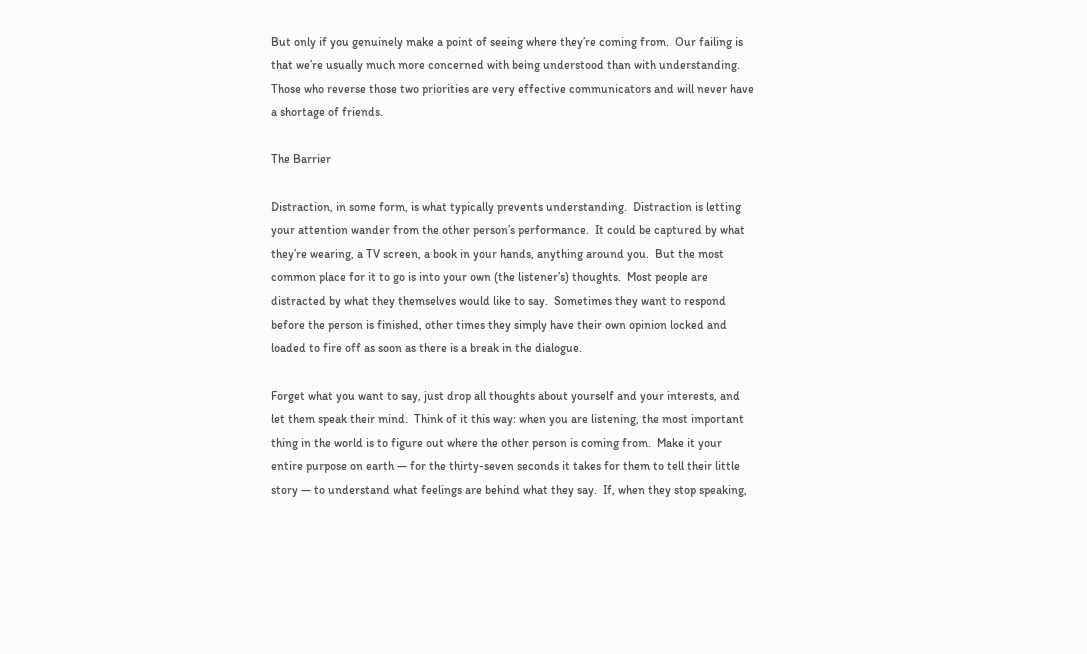But only if you genuinely make a point of seeing where they’re coming from.  Our failing is that we’re usually much more concerned with being understood than with understanding.  Those who reverse those two priorities are very effective communicators and will never have a shortage of friends.

The Barrier

Distraction, in some form, is what typically prevents understanding.  Distraction is letting your attention wander from the other person’s performance.  It could be captured by what they’re wearing, a TV screen, a book in your hands, anything around you.  But the most common place for it to go is into your own (the listener’s) thoughts.  Most people are distracted by what they themselves would like to say.  Sometimes they want to respond before the person is finished, other times they simply have their own opinion locked and loaded to fire off as soon as there is a break in the dialogue.

Forget what you want to say, just drop all thoughts about yourself and your interests, and let them speak their mind.  Think of it this way: when you are listening, the most important thing in the world is to figure out where the other person is coming from.  Make it your entire purpose on earth — for the thirty-seven seconds it takes for them to tell their little story — to understand what feelings are behind what they say.  If, when they stop speaking,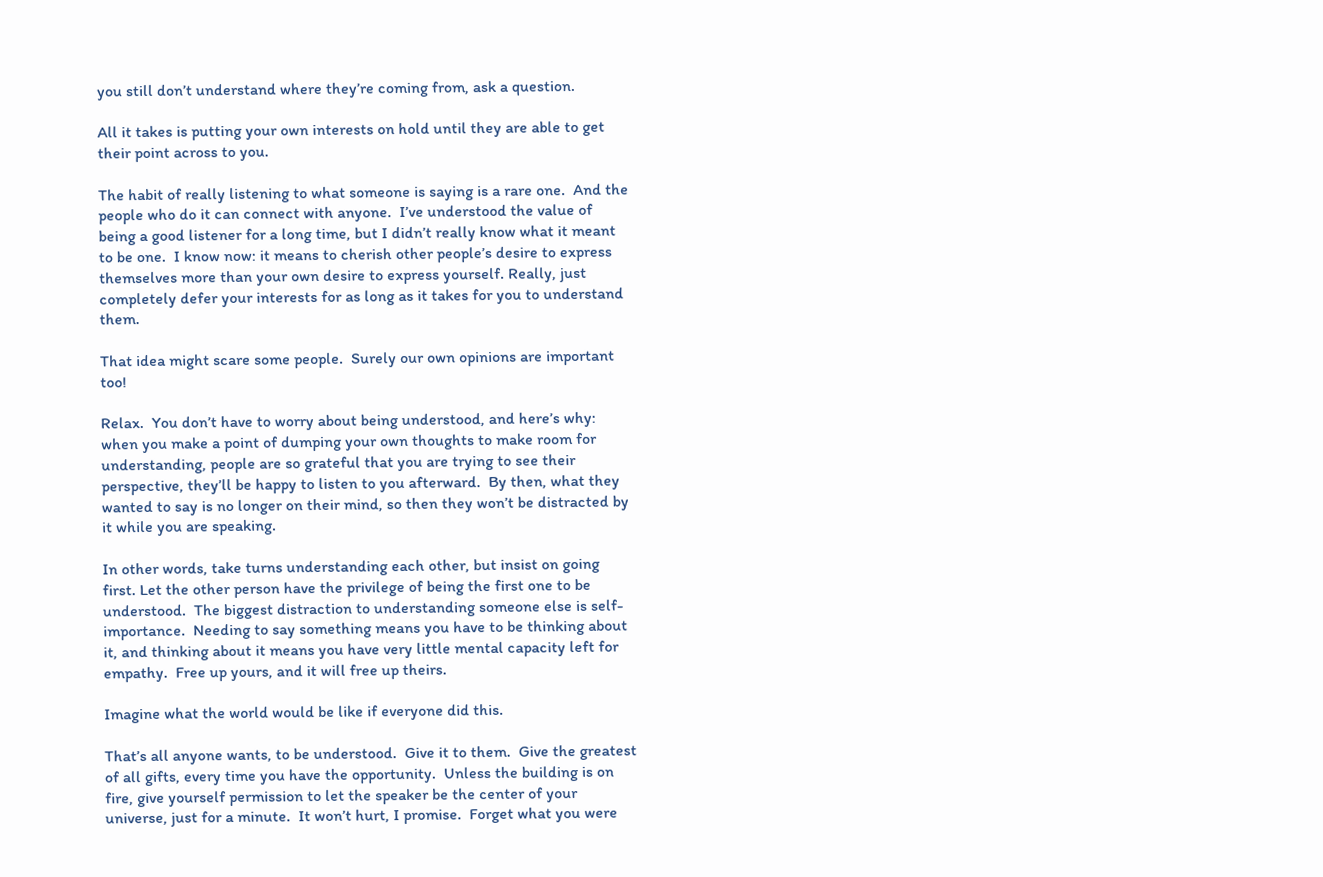you still don’t understand where they’re coming from, ask a question.

All it takes is putting your own interests on hold until they are able to get their point across to you.

The habit of really listening to what someone is saying is a rare one.  And the people who do it can connect with anyone.  I’ve understood the value of being a good listener for a long time, but I didn’t really know what it meant to be one.  I know now: it means to cherish other people’s desire to express themselves more than your own desire to express yourself. Really, just completely defer your interests for as long as it takes for you to understand them.

That idea might scare some people.  Surely our own opinions are important too!

Relax.  You don’t have to worry about being understood, and here’s why: when you make a point of dumping your own thoughts to make room for understanding, people are so grateful that you are trying to see their perspective, they’ll be happy to listen to you afterward.  By then, what they wanted to say is no longer on their mind, so then they won’t be distracted by it while you are speaking.

In other words, take turns understanding each other, but insist on going first. Let the other person have the privilege of being the first one to be understood.  The biggest distraction to understanding someone else is self-importance.  Needing to say something means you have to be thinking about it, and thinking about it means you have very little mental capacity left for empathy.  Free up yours, and it will free up theirs.

Imagine what the world would be like if everyone did this.

That’s all anyone wants, to be understood.  Give it to them.  Give the greatest of all gifts, every time you have the opportunity.  Unless the building is on fire, give yourself permission to let the speaker be the center of your universe, just for a minute.  It won’t hurt, I promise.  Forget what you were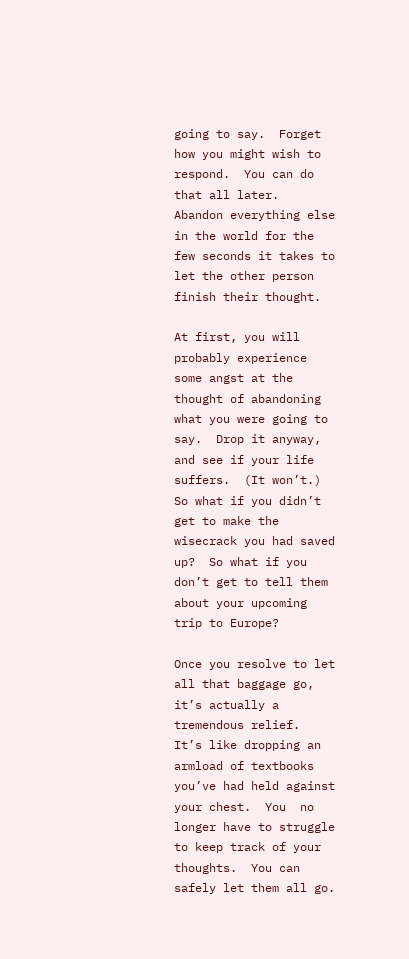going to say.  Forget how you might wish to respond.  You can do that all later.  Abandon everything else in the world for the few seconds it takes to let the other person finish their thought.

At first, you will probably experience some angst at the thought of abandoning what you were going to say.  Drop it anyway, and see if your life suffers.  (It won’t.)  So what if you didn’t get to make the wisecrack you had saved up?  So what if you don’t get to tell them about your upcoming trip to Europe?

Once you resolve to let all that baggage go, it’s actually a tremendous relief.  It’s like dropping an armload of textbooks you’ve had held against your chest.  You  no longer have to struggle to keep track of your thoughts.  You can safely let them all go.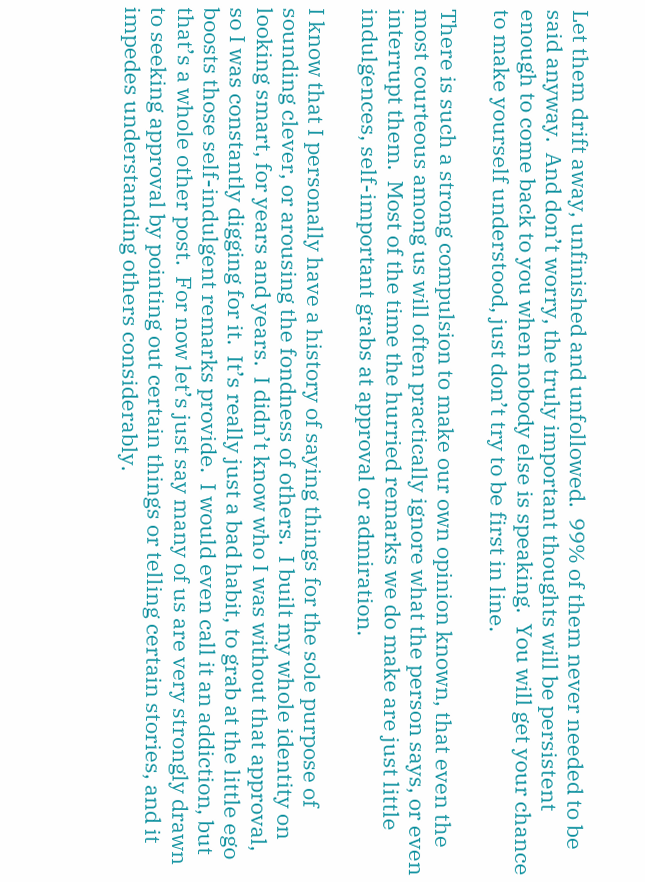Let them drift away, unfinished and unfollowed.  99% of them never needed to be said anyway.  And don’t worry, the truly important thoughts will be persistent enough to come back to you when nobody else is speaking.  You will get your chance to make yourself understood, just don’t try to be first in line.

There is such a strong compulsion to make our own opinion known, that even the most courteous among us will often practically ignore what the person says, or even interrupt them.  Most of the time the hurried remarks we do make are just little indulgences, self-important grabs at approval or admiration.

I know that I personally have a history of saying things for the sole purpose of sounding clever, or arousing the fondness of others.  I built my whole identity on looking smart, for years and years.  I didn’t know who I was without that approval, so I was constantly digging for it.  It’s really just a bad habit, to grab at the little ego boosts those self-indulgent remarks provide.  I would even call it an addiction, but that’s a whole other post.  For now let’s just say many of us are very strongly drawn to seeking approval by pointing out certain things or telling certain stories, and it impedes understanding others considerably.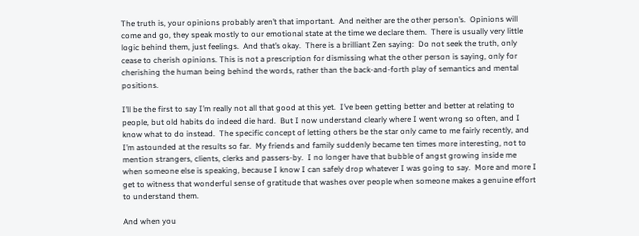The truth is, your opinions probably aren’t that important.  And neither are the other person’s.  Opinions will come and go, they speak mostly to our emotional state at the time we declare them.  There is usually very little logic behind them, just feelings.  And that’s okay.  There is a brilliant Zen saying:  Do not seek the truth, only cease to cherish opinions. This is not a prescription for dismissing what the other person is saying, only for cherishing the human being behind the words, rather than the back-and-forth play of semantics and mental positions.

I’ll be the first to say I’m really not all that good at this yet.  I’ve been getting better and better at relating to people, but old habits do indeed die hard.  But I now understand clearly where I went wrong so often, and I know what to do instead.  The specific concept of letting others be the star only came to me fairly recently, and I’m astounded at the results so far.  My friends and family suddenly became ten times more interesting, not to mention strangers, clients, clerks and passers-by.  I no longer have that bubble of angst growing inside me when someone else is speaking, because I know I can safely drop whatever I was going to say.  More and more I get to witness that wonderful sense of gratitude that washes over people when someone makes a genuine effort to understand them.

And when you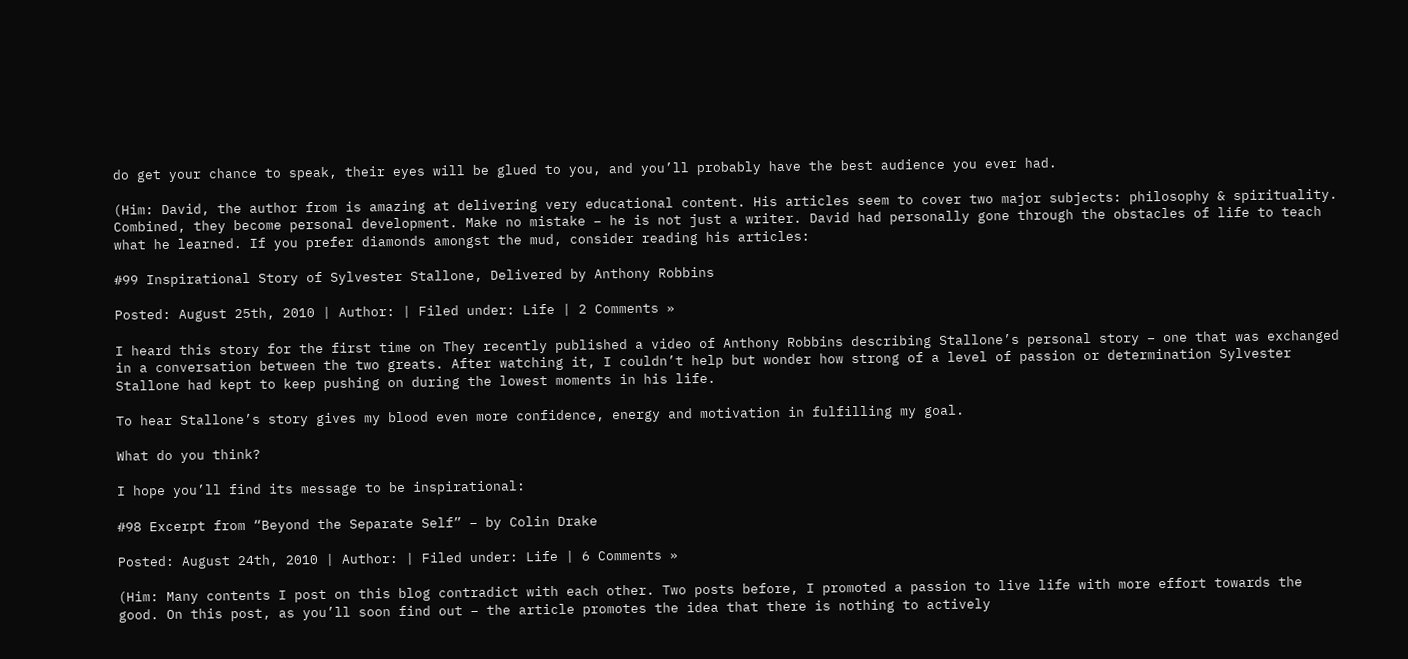do get your chance to speak, their eyes will be glued to you, and you’ll probably have the best audience you ever had.

(Him: David, the author from is amazing at delivering very educational content. His articles seem to cover two major subjects: philosophy & spirituality. Combined, they become personal development. Make no mistake – he is not just a writer. David had personally gone through the obstacles of life to teach what he learned. If you prefer diamonds amongst the mud, consider reading his articles:

#99 Inspirational Story of Sylvester Stallone, Delivered by Anthony Robbins

Posted: August 25th, 2010 | Author: | Filed under: Life | 2 Comments »

I heard this story for the first time on They recently published a video of Anthony Robbins describing Stallone’s personal story – one that was exchanged in a conversation between the two greats. After watching it, I couldn’t help but wonder how strong of a level of passion or determination Sylvester Stallone had kept to keep pushing on during the lowest moments in his life.

To hear Stallone’s story gives my blood even more confidence, energy and motivation in fulfilling my goal.

What do you think?

I hope you’ll find its message to be inspirational:

#98 Excerpt from “Beyond the Separate Self” – by Colin Drake

Posted: August 24th, 2010 | Author: | Filed under: Life | 6 Comments »

(Him: Many contents I post on this blog contradict with each other. Two posts before, I promoted a passion to live life with more effort towards the good. On this post, as you’ll soon find out – the article promotes the idea that there is nothing to actively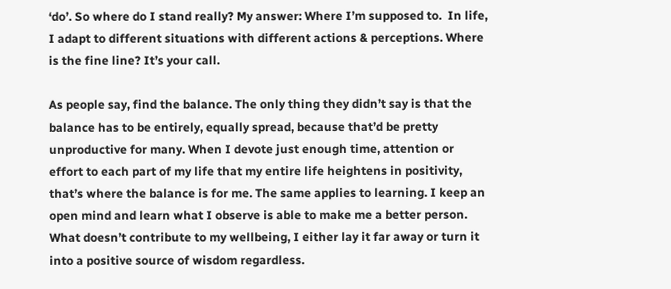‘do’. So where do I stand really? My answer: Where I’m supposed to.  In life, I adapt to different situations with different actions & perceptions. Where is the fine line? It’s your call.

As people say, find the balance. The only thing they didn’t say is that the balance has to be entirely, equally spread, because that’d be pretty unproductive for many. When I devote just enough time, attention or effort to each part of my life that my entire life heightens in positivity, that’s where the balance is for me. The same applies to learning. I keep an open mind and learn what I observe is able to make me a better person. What doesn’t contribute to my wellbeing, I either lay it far away or turn it into a positive source of wisdom regardless.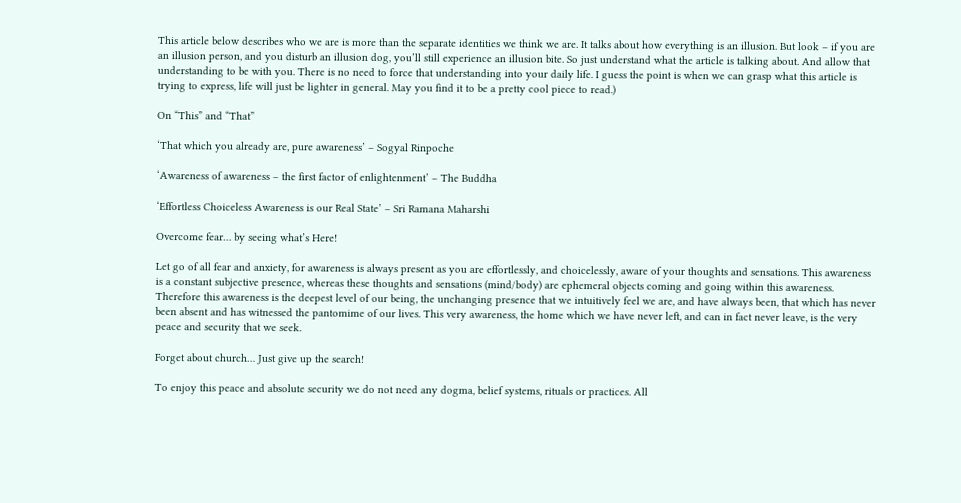This article below describes who we are is more than the separate identities we think we are. It talks about how everything is an illusion. But look – if you are an illusion person, and you disturb an illusion dog, you’ll still experience an illusion bite. So just understand what the article is talking about. And allow that understanding to be with you. There is no need to force that understanding into your daily life. I guess the point is when we can grasp what this article is trying to express, life will just be lighter in general. May you find it to be a pretty cool piece to read.)

On “This” and “That”

‘That which you already are, pure awareness’ – Sogyal Rinpoche

‘Awareness of awareness – the first factor of enlightenment’ – The Buddha

‘Effortless Choiceless Awareness is our Real State’ – Sri Ramana Maharshi

Overcome fear… by seeing what’s Here!

Let go of all fear and anxiety, for awareness is always present as you are effortlessly, and choicelessly, aware of your thoughts and sensations. This awareness is a constant subjective presence, whereas these thoughts and sensations (mind/body) are ephemeral objects coming and going within this awareness. Therefore this awareness is the deepest level of our being, the unchanging presence that we intuitively feel we are, and have always been, that which has never been absent and has witnessed the pantomime of our lives. This very awareness, the home which we have never left, and can in fact never leave, is the very peace and security that we seek.

Forget about church… Just give up the search!

To enjoy this peace and absolute security we do not need any dogma, belief systems, rituals or practices. All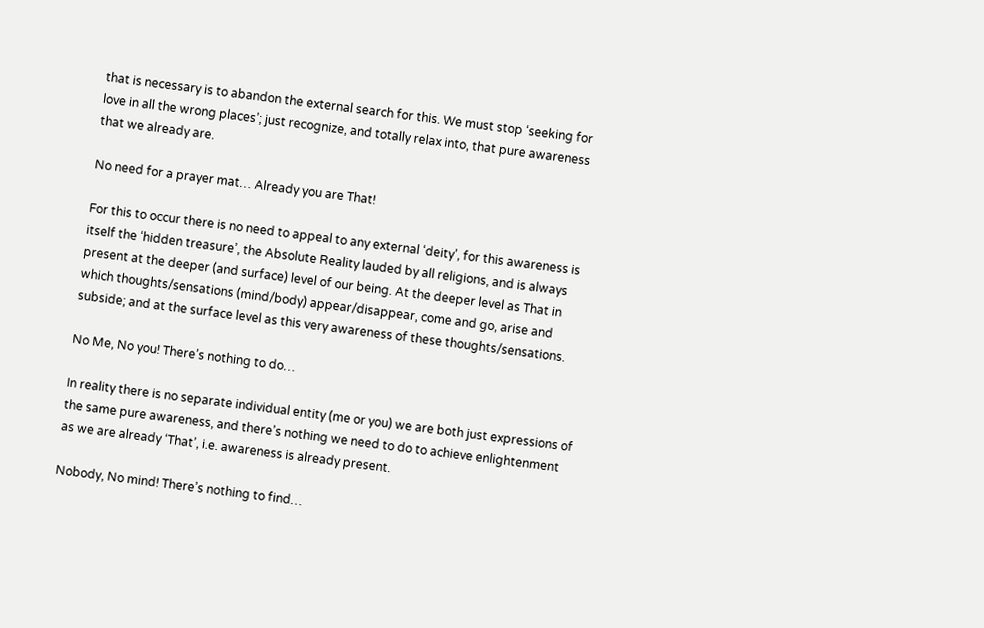that is necessary is to abandon the external search for this. We must stop ‘seeking for love in all the wrong places’; just recognize, and totally relax into, that pure awareness that we already are.

No need for a prayer mat… Already you are That!

For this to occur there is no need to appeal to any external ‘deity’, for this awareness is itself the ‘hidden treasure’, the Absolute Reality lauded by all religions, and is always present at the deeper (and surface) level of our being. At the deeper level as That in which thoughts/sensations (mind/body) appear/disappear, come and go, arise and subside; and at the surface level as this very awareness of these thoughts/sensations.

No Me, No you! There’s nothing to do…

In reality there is no separate individual entity (me or you) we are both just expressions of the same pure awareness, and there’s nothing we need to do to achieve enlightenment as we are already ‘That’, i.e. awareness is already present.

Nobody, No mind! There’s nothing to find…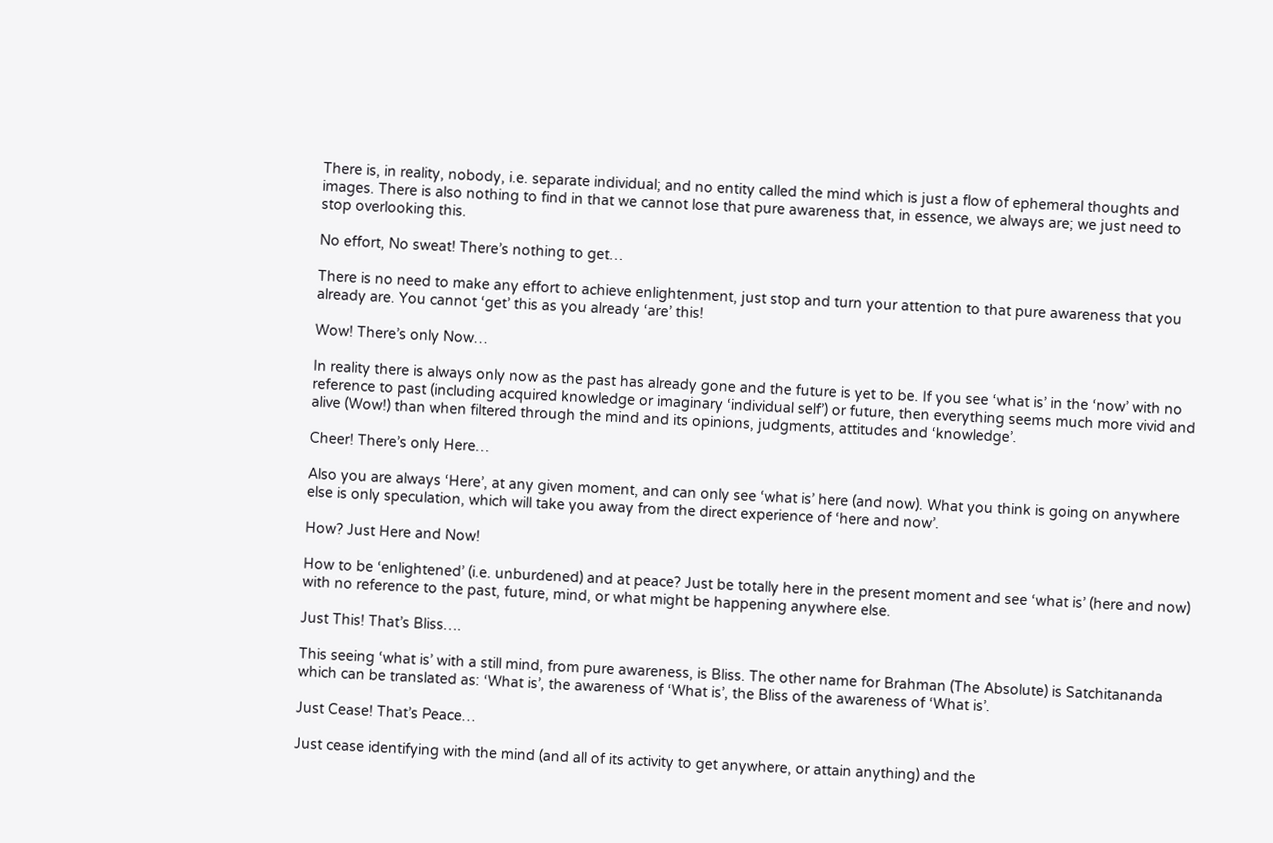There is, in reality, nobody, i.e. separate individual; and no entity called the mind which is just a flow of ephemeral thoughts and images. There is also nothing to find in that we cannot lose that pure awareness that, in essence, we always are; we just need to stop overlooking this.

No effort, No sweat! There’s nothing to get…

There is no need to make any effort to achieve enlightenment, just stop and turn your attention to that pure awareness that you already are. You cannot ‘get’ this as you already ‘are’ this!

Wow! There’s only Now…

In reality there is always only now as the past has already gone and the future is yet to be. If you see ‘what is’ in the ‘now’ with no reference to past (including acquired knowledge or imaginary ‘individual self’) or future, then everything seems much more vivid and alive (Wow!) than when filtered through the mind and its opinions, judgments, attitudes and ‘knowledge’.

Cheer! There’s only Here…

Also you are always ‘Here’, at any given moment, and can only see ‘what is’ here (and now). What you think is going on anywhere else is only speculation, which will take you away from the direct experience of ‘here and now’.

How? Just Here and Now!

How to be ‘enlightened’ (i.e. unburdened) and at peace? Just be totally here in the present moment and see ‘what is’ (here and now) with no reference to the past, future, mind, or what might be happening anywhere else.

Just This! That’s Bliss….

This seeing ‘what is’ with a still mind, from pure awareness, is Bliss. The other name for Brahman (The Absolute) is Satchitananda which can be translated as: ‘What is’, the awareness of ‘What is’, the Bliss of the awareness of ‘What is’.

Just Cease! That’s Peace…

Just cease identifying with the mind (and all of its activity to get anywhere, or attain anything) and the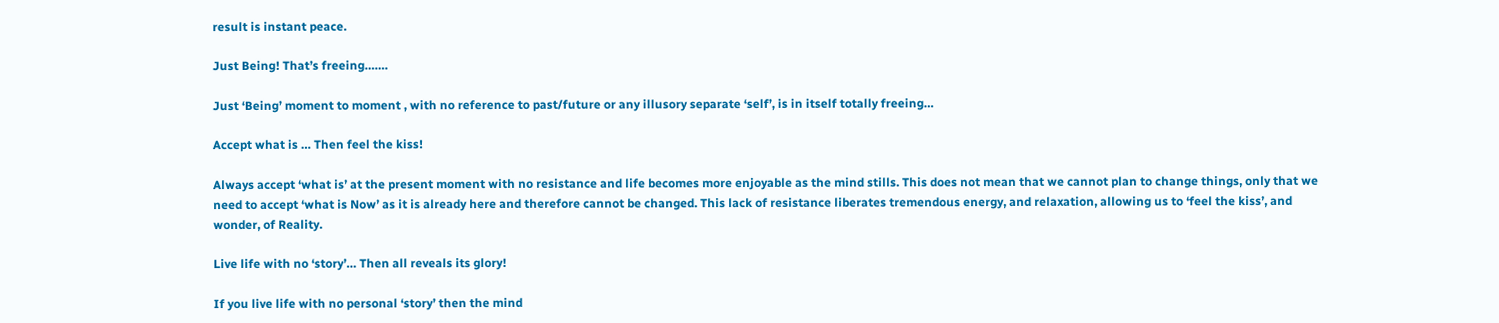result is instant peace.

Just Being! That’s freeing…….

Just ‘Being’ moment to moment , with no reference to past/future or any illusory separate ‘self’, is in itself totally freeing…

Accept what is … Then feel the kiss!

Always accept ‘what is’ at the present moment with no resistance and life becomes more enjoyable as the mind stills. This does not mean that we cannot plan to change things, only that we need to accept ‘what is Now’ as it is already here and therefore cannot be changed. This lack of resistance liberates tremendous energy, and relaxation, allowing us to ‘feel the kiss’, and wonder, of Reality.

Live life with no ‘story’… Then all reveals its glory!

If you live life with no personal ‘story’ then the mind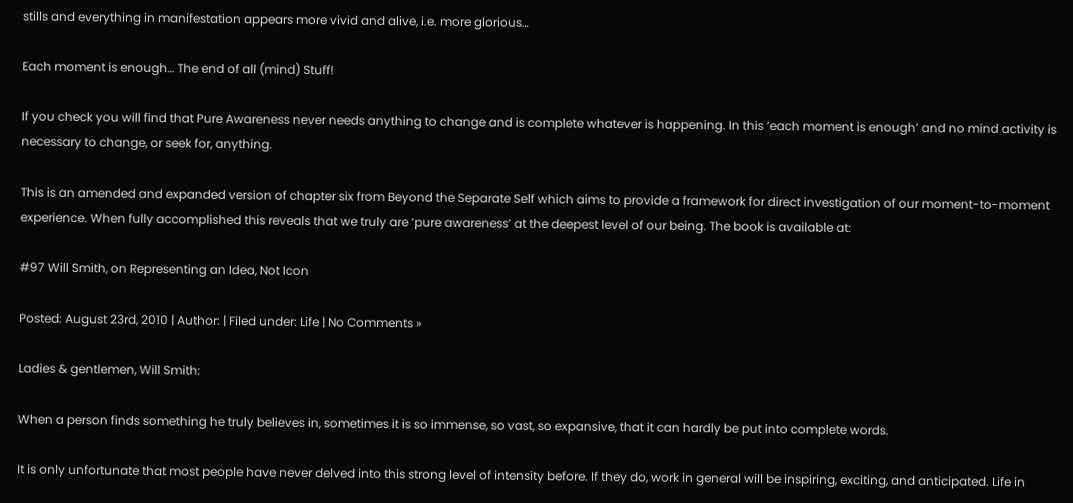stills and everything in manifestation appears more vivid and alive, i.e. more glorious…

Each moment is enough… The end of all (mind) Stuff!

If you check you will find that Pure Awareness never needs anything to change and is complete whatever is happening. In this ‘each moment is enough’ and no mind activity is necessary to change, or seek for, anything.

This is an amended and expanded version of chapter six from Beyond the Separate Self which aims to provide a framework for direct investigation of our moment-to-moment experience. When fully accomplished this reveals that we truly are ‘pure awareness’ at the deepest level of our being. The book is available at:

#97 Will Smith, on Representing an Idea, Not Icon

Posted: August 23rd, 2010 | Author: | Filed under: Life | No Comments »

Ladies & gentlemen, Will Smith:

When a person finds something he truly believes in, sometimes it is so immense, so vast, so expansive, that it can hardly be put into complete words.

It is only unfortunate that most people have never delved into this strong level of intensity before. If they do, work in general will be inspiring, exciting, and anticipated. Life in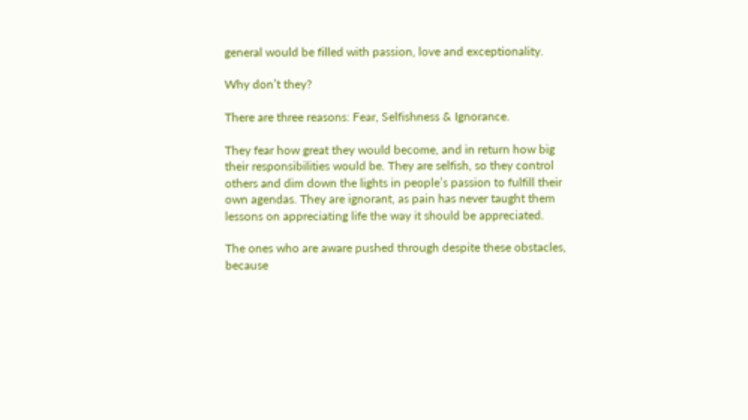general would be filled with passion, love and exceptionality.

Why don’t they?

There are three reasons: Fear, Selfishness & Ignorance.

They fear how great they would become, and in return how big their responsibilities would be. They are selfish, so they control others and dim down the lights in people’s passion to fulfill their own agendas. They are ignorant, as pain has never taught them lessons on appreciating life the way it should be appreciated.

The ones who are aware pushed through despite these obstacles, because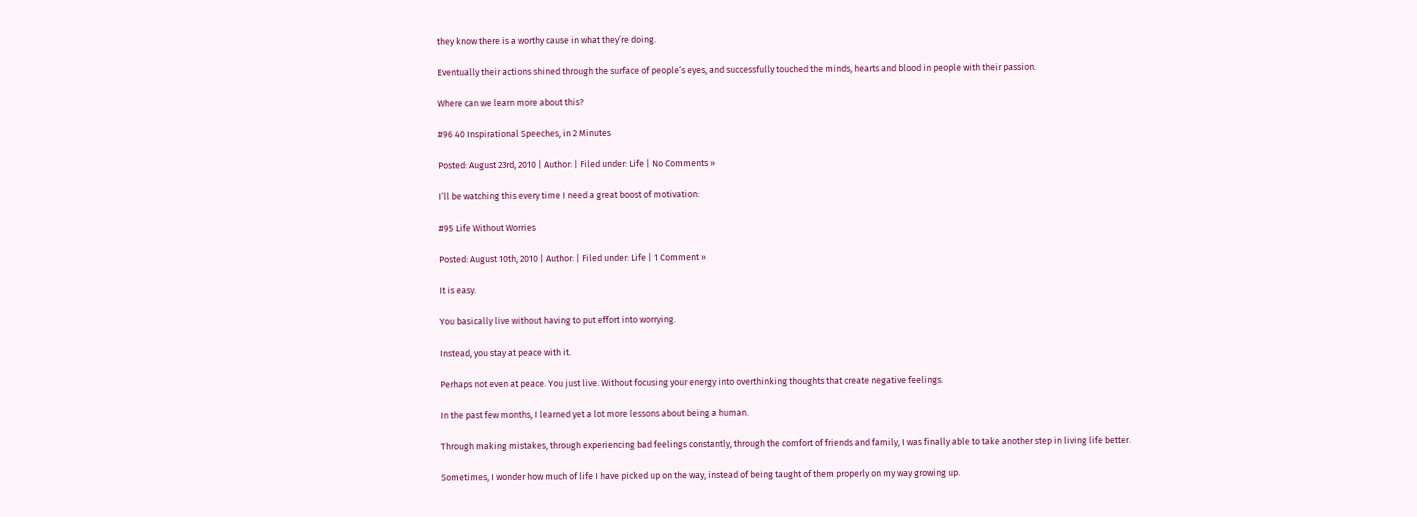they know there is a worthy cause in what they’re doing.

Eventually their actions shined through the surface of people’s eyes, and successfully touched the minds, hearts and blood in people with their passion.

Where can we learn more about this?

#96 40 Inspirational Speeches, in 2 Minutes

Posted: August 23rd, 2010 | Author: | Filed under: Life | No Comments »

I’ll be watching this every time I need a great boost of motivation:

#95 Life Without Worries

Posted: August 10th, 2010 | Author: | Filed under: Life | 1 Comment »

It is easy.

You basically live without having to put effort into worrying.

Instead, you stay at peace with it.

Perhaps not even at peace. You just live. Without focusing your energy into overthinking thoughts that create negative feelings.

In the past few months, I learned yet a lot more lessons about being a human.

Through making mistakes, through experiencing bad feelings constantly, through the comfort of friends and family, I was finally able to take another step in living life better.

Sometimes, I wonder how much of life I have picked up on the way, instead of being taught of them properly on my way growing up.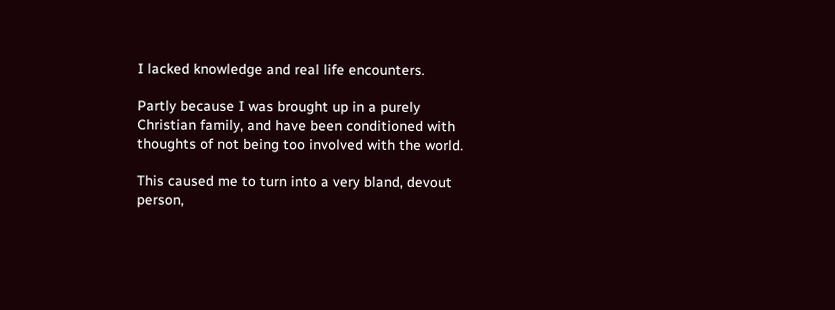I lacked knowledge and real life encounters.

Partly because I was brought up in a purely Christian family, and have been conditioned with thoughts of not being too involved with the world.

This caused me to turn into a very bland, devout person,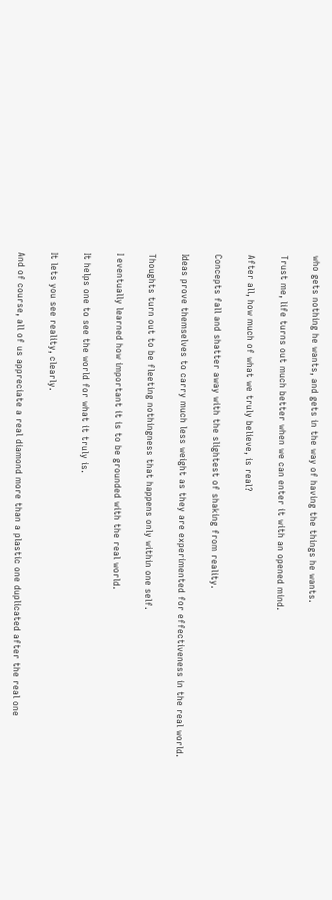who gets nothing he wants, and gets in the way of having the things he wants.

Trust me, life turns out much better when we can enter it with an opened mind.

After all, how much of what we truly believe, is real?

Concepts fall and shatter away with the slightest of shaking from reality.

Ideas prove themselves to carry much less weight as they are experimented for effectiveness in the real world.

Thoughts turn out to be fleeting nothingness that happens only within one self.

I eventually learned how important it is to be grounded with the real world.

It helps one to see the world for what it truly is.

It lets you see reality, clearly.

And of course, all of us appreciate a real diamond more than a plastic one duplicated after the real one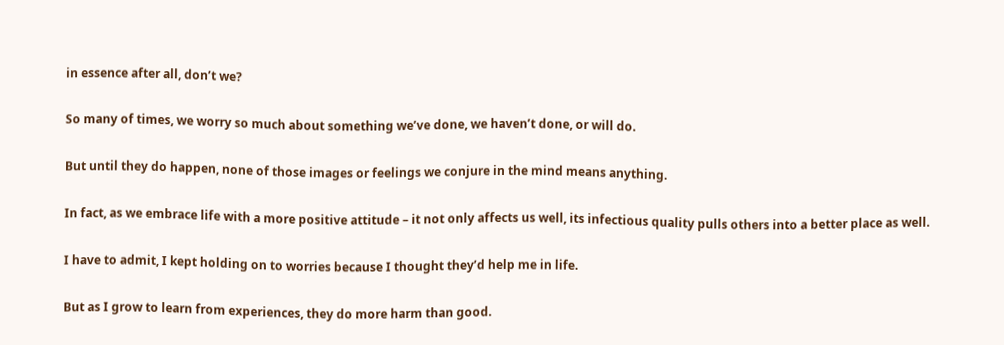in essence after all, don’t we?

So many of times, we worry so much about something we’ve done, we haven’t done, or will do.

But until they do happen, none of those images or feelings we conjure in the mind means anything.

In fact, as we embrace life with a more positive attitude – it not only affects us well, its infectious quality pulls others into a better place as well.

I have to admit, I kept holding on to worries because I thought they’d help me in life.

But as I grow to learn from experiences, they do more harm than good.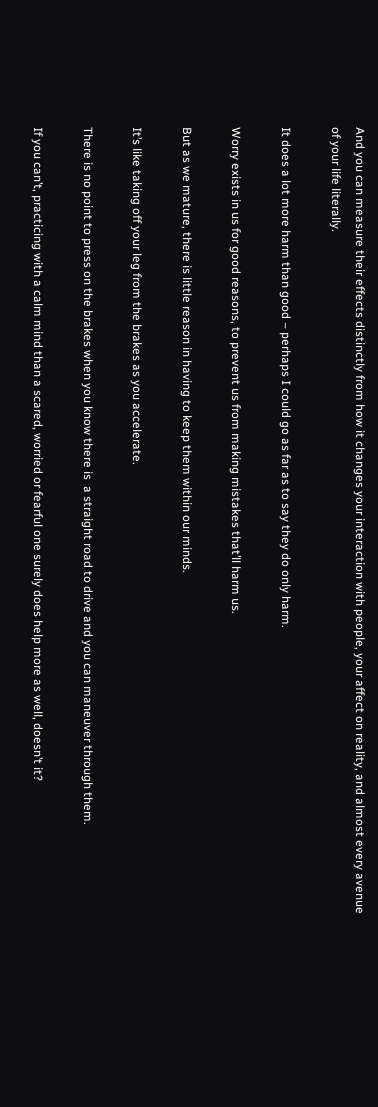And you can measure their effects distinctly from how it changes your interaction with people, your affect on reality, and almost every avenue of your life literally.

It does a lot more harm than good – perhaps I could go as far as to say they do only harm.

Worry exists in us for good reasons, to prevent us from making mistakes that’ll harm us.

But as we mature, there is little reason in having to keep them within our minds.

It’s like taking off your leg from the brakes as you accelerate.

There is no point to press on the brakes when you know there is  a straight road to drive and you can maneuver through them.

If you can’t, practicing with a calm mind than a scared, worried or fearful one surely does help more as well, doesn’t it?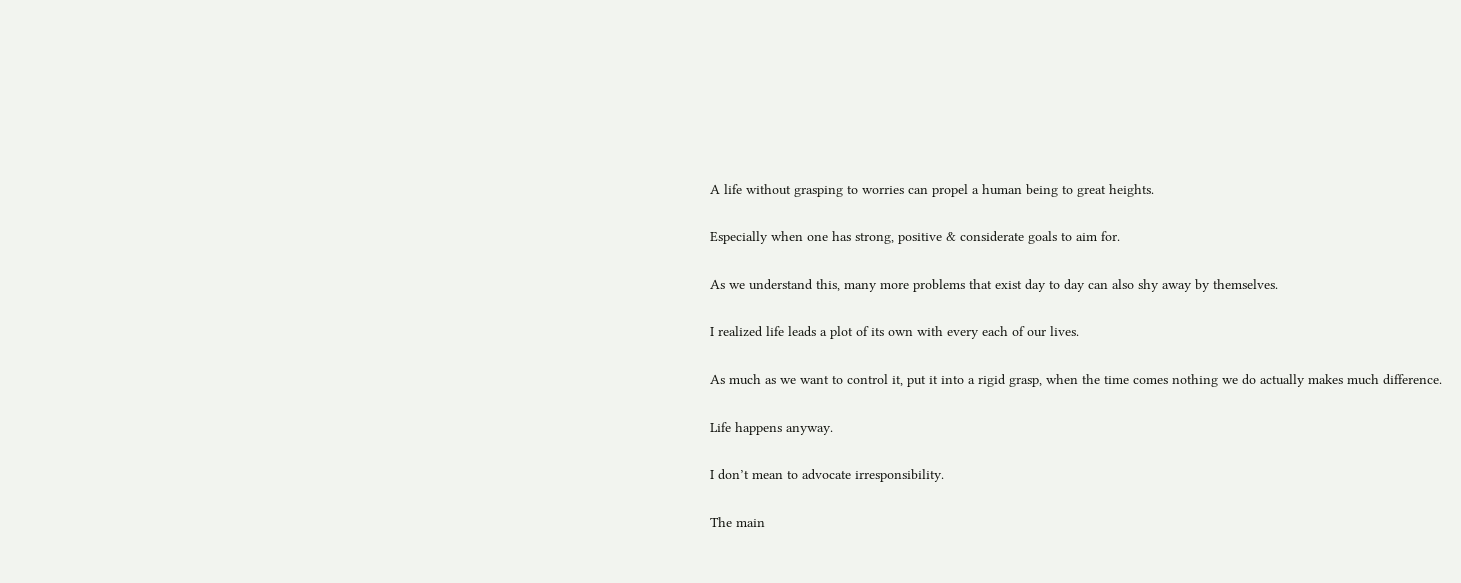A life without grasping to worries can propel a human being to great heights.

Especially when one has strong, positive & considerate goals to aim for.

As we understand this, many more problems that exist day to day can also shy away by themselves.

I realized life leads a plot of its own with every each of our lives.

As much as we want to control it, put it into a rigid grasp, when the time comes nothing we do actually makes much difference.

Life happens anyway.

I don’t mean to advocate irresponsibility.

The main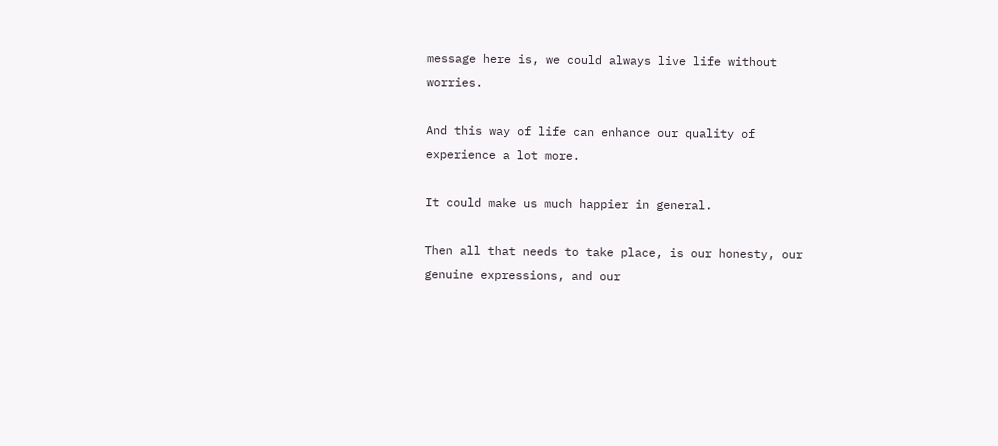message here is, we could always live life without worries.

And this way of life can enhance our quality of experience a lot more.

It could make us much happier in general.

Then all that needs to take place, is our honesty, our genuine expressions, and our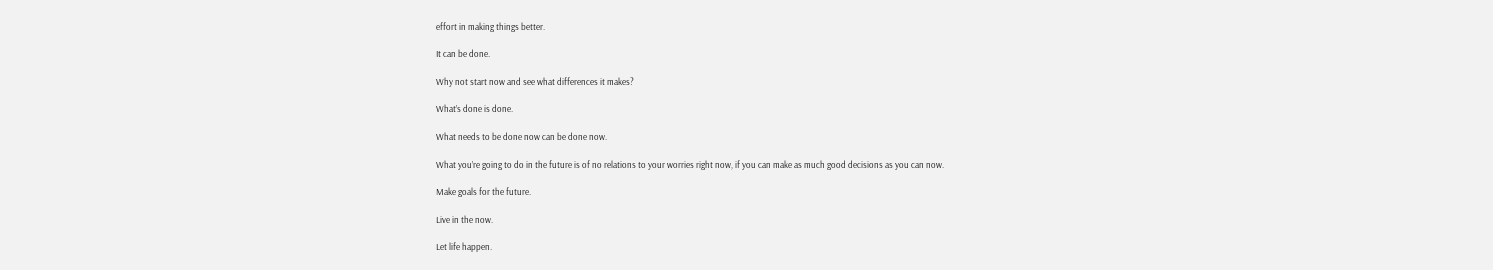effort in making things better.

It can be done.

Why not start now and see what differences it makes?

What’s done is done.

What needs to be done now can be done now.

What you’re going to do in the future is of no relations to your worries right now, if you can make as much good decisions as you can now.

Make goals for the future.

Live in the now.

Let life happen.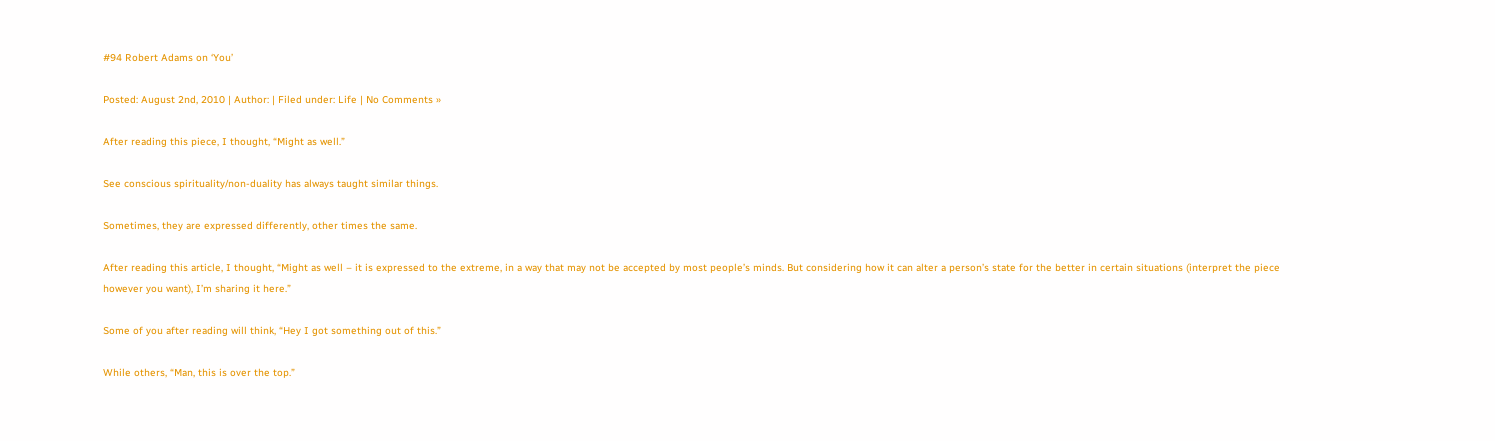#94 Robert Adams on ‘You’

Posted: August 2nd, 2010 | Author: | Filed under: Life | No Comments »

After reading this piece, I thought, “Might as well.”

See conscious spirituality/non-duality has always taught similar things.

Sometimes, they are expressed differently, other times the same.

After reading this article, I thought, “Might as well – it is expressed to the extreme, in a way that may not be accepted by most people’s minds. But considering how it can alter a person’s state for the better in certain situations (interpret the piece however you want), I’m sharing it here.”

Some of you after reading will think, “Hey I got something out of this.”

While others, “Man, this is over the top.”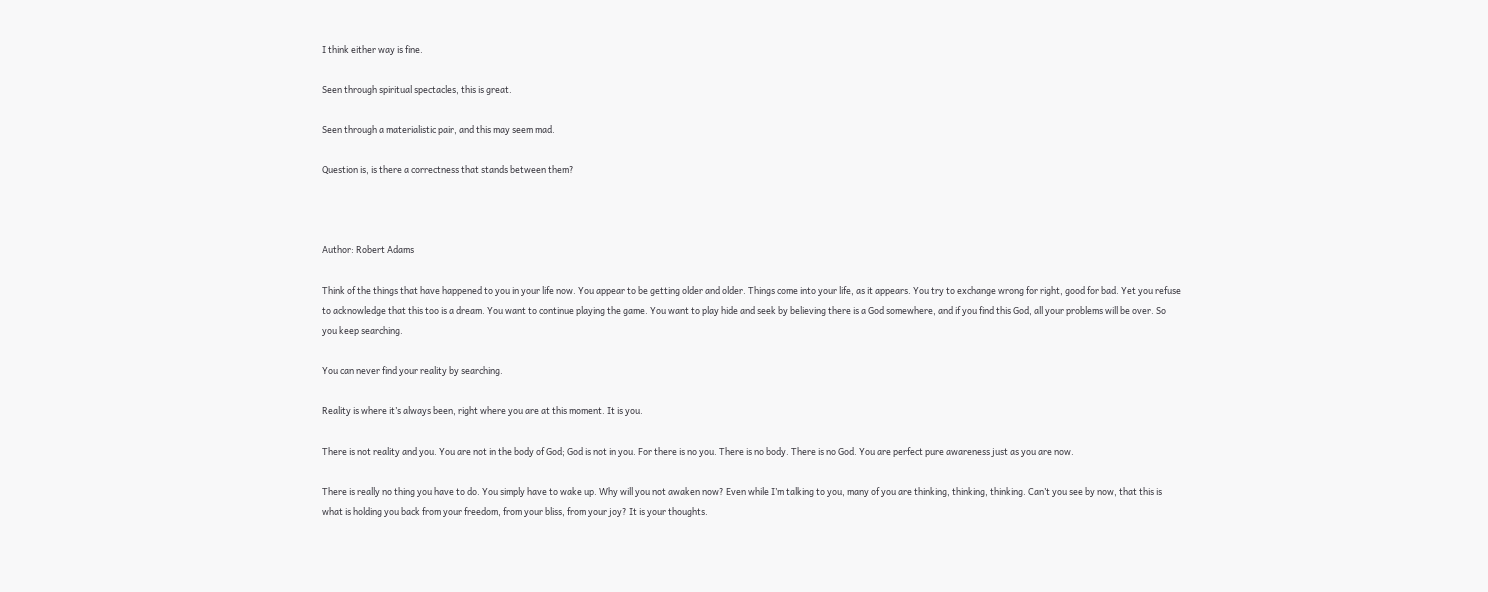I think either way is fine.

Seen through spiritual spectacles, this is great.

Seen through a materialistic pair, and this may seem mad.

Question is, is there a correctness that stands between them?



Author: Robert Adams

Think of the things that have happened to you in your life now. You appear to be getting older and older. Things come into your life, as it appears. You try to exchange wrong for right, good for bad. Yet you refuse to acknowledge that this too is a dream. You want to continue playing the game. You want to play hide and seek by believing there is a God somewhere, and if you find this God, all your problems will be over. So you keep searching.

You can never find your reality by searching.

Reality is where it’s always been, right where you are at this moment. It is you.

There is not reality and you. You are not in the body of God; God is not in you. For there is no you. There is no body. There is no God. You are perfect pure awareness just as you are now.

There is really no thing you have to do. You simply have to wake up. Why will you not awaken now? Even while I’m talking to you, many of you are thinking, thinking, thinking. Can’t you see by now, that this is what is holding you back from your freedom, from your bliss, from your joy? It is your thoughts.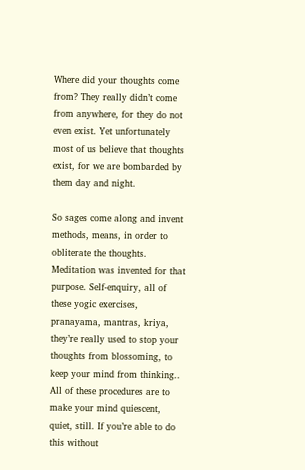Where did your thoughts come from? They really didn’t come from anywhere, for they do not even exist. Yet unfortunately most of us believe that thoughts exist, for we are bombarded by them day and night.

So sages come along and invent methods, means, in order to obliterate the thoughts. Meditation was invented for that purpose. Self-enquiry, all of these yogic exercises, pranayama, mantras, kriya, they’re really used to stop your thoughts from blossoming, to keep your mind from thinking.. All of these procedures are to make your mind quiescent, quiet, still. If you’re able to do this without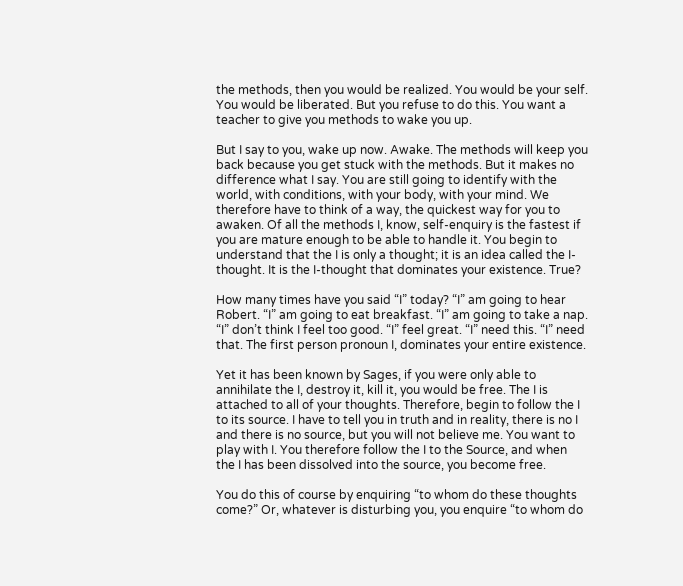the methods, then you would be realized. You would be your self. You would be liberated. But you refuse to do this. You want a teacher to give you methods to wake you up.

But I say to you, wake up now. Awake. The methods will keep you back because you get stuck with the methods. But it makes no difference what I say. You are still going to identify with the world, with conditions, with your body, with your mind. We therefore have to think of a way, the quickest way for you to awaken. Of all the methods I, know, self-enquiry is the fastest if you are mature enough to be able to handle it. You begin to understand that the I is only a thought; it is an idea called the I-thought. It is the I-thought that dominates your existence. True?

How many times have you said “I” today? “I” am going to hear Robert. “I” am going to eat breakfast. “I” am going to take a nap. “I” don’t think I feel too good. “I” feel great. “I” need this. “I” need that. The first person pronoun I, dominates your entire existence.

Yet it has been known by Sages, if you were only able to annihilate the I, destroy it, kill it, you would be free. The I is attached to all of your thoughts. Therefore, begin to follow the I to its source. I have to tell you in truth and in reality, there is no I and there is no source, but you will not believe me. You want to play with I. You therefore follow the I to the Source, and when the I has been dissolved into the source, you become free.

You do this of course by enquiring “to whom do these thoughts come?” Or, whatever is disturbing you, you enquire “to whom do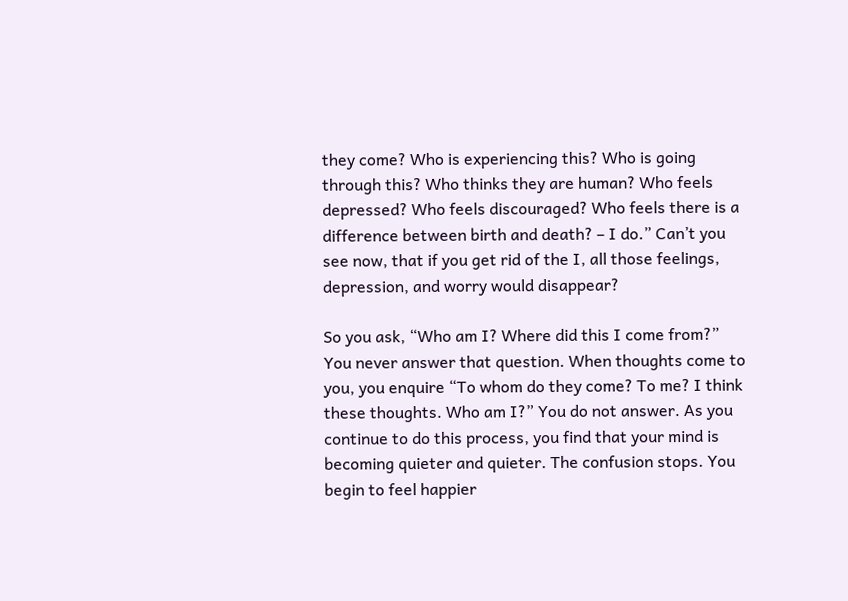they come? Who is experiencing this? Who is going through this? Who thinks they are human? Who feels depressed? Who feels discouraged? Who feels there is a difference between birth and death? – I do.” Can’t you see now, that if you get rid of the I, all those feelings, depression, and worry would disappear?

So you ask, “Who am I? Where did this I come from?” You never answer that question. When thoughts come to you, you enquire “To whom do they come? To me? I think these thoughts. Who am I?” You do not answer. As you continue to do this process, you find that your mind is becoming quieter and quieter. The confusion stops. You begin to feel happier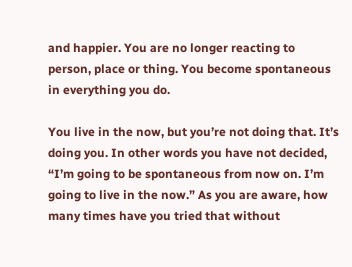and happier. You are no longer reacting to person, place or thing. You become spontaneous in everything you do.

You live in the now, but you’re not doing that. It’s doing you. In other words you have not decided, “I’m going to be spontaneous from now on. I’m going to live in the now.” As you are aware, how many times have you tried that without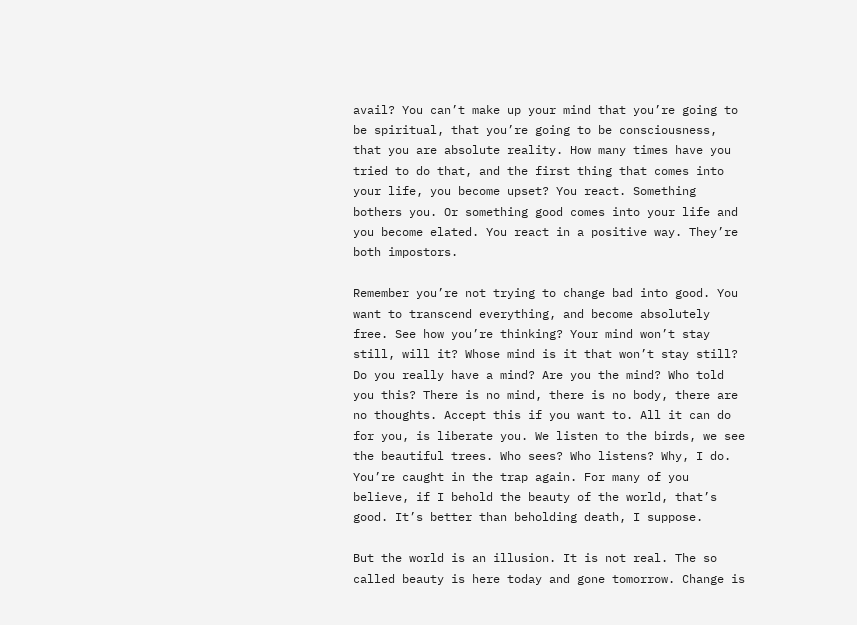avail? You can’t make up your mind that you’re going to be spiritual, that you’re going to be consciousness, that you are absolute reality. How many times have you tried to do that, and the first thing that comes into your life, you become upset? You react. Something bothers you. Or something good comes into your life and you become elated. You react in a positive way. They’re both impostors.

Remember you’re not trying to change bad into good. You want to transcend everything, and become absolutely free. See how you’re thinking? Your mind won’t stay still, will it? Whose mind is it that won’t stay still? Do you really have a mind? Are you the mind? Who told you this? There is no mind, there is no body, there are no thoughts. Accept this if you want to. All it can do for you, is liberate you. We listen to the birds, we see the beautiful trees. Who sees? Who listens? Why, I do. You’re caught in the trap again. For many of you believe, if I behold the beauty of the world, that’s good. It’s better than beholding death, I suppose.

But the world is an illusion. It is not real. The so called beauty is here today and gone tomorrow. Change is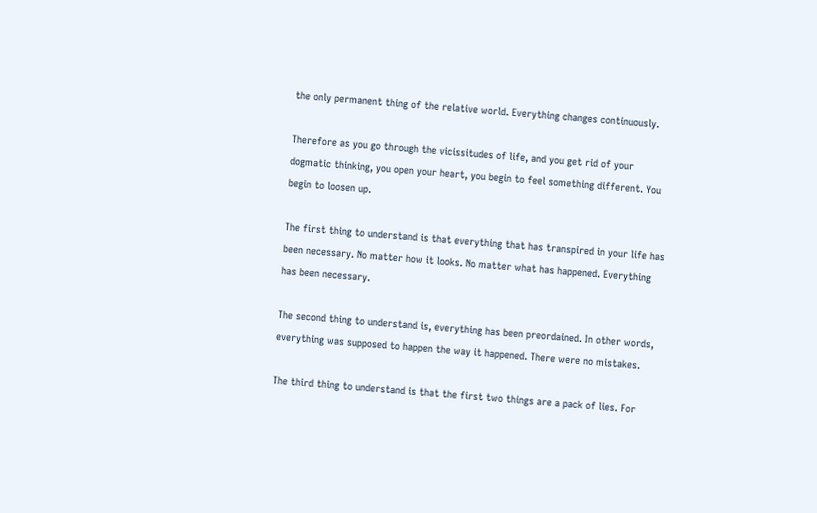the only permanent thing of the relative world. Everything changes continuously.

Therefore as you go through the vicissitudes of life, and you get rid of your dogmatic thinking, you open your heart, you begin to feel something different. You begin to loosen up.

The first thing to understand is that everything that has transpired in your life has been necessary. No matter how it looks. No matter what has happened. Everything has been necessary.

The second thing to understand is, everything has been preordained. In other words, everything was supposed to happen the way it happened. There were no mistakes.

The third thing to understand is that the first two things are a pack of lies. For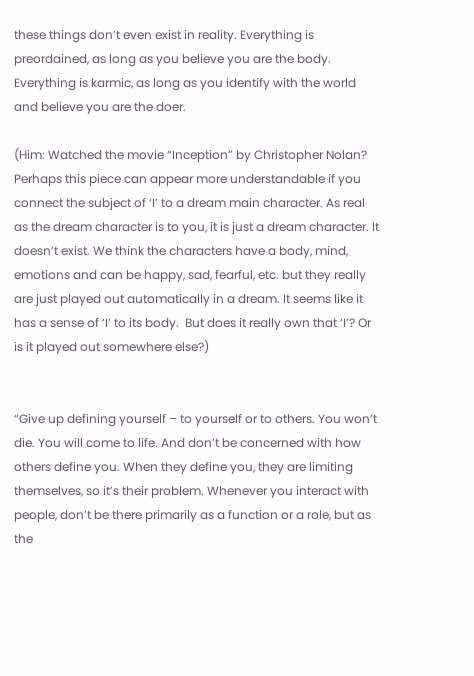these things don’t even exist in reality. Everything is preordained, as long as you believe you are the body. Everything is karmic, as long as you identify with the world and believe you are the doer.

(Him: Watched the movie “Inception” by Christopher Nolan? Perhaps this piece can appear more understandable if you connect the subject of ‘I’ to a dream main character. As real as the dream character is to you, it is just a dream character. It doesn’t exist. We think the characters have a body, mind, emotions and can be happy, sad, fearful, etc. but they really are just played out automatically in a dream. It seems like it has a sense of ‘I’ to its body.  But does it really own that ‘I’? Or is it played out somewhere else?)


“Give up defining yourself – to yourself or to others. You won’t die. You will come to life. And don’t be concerned with how others define you. When they define you, they are limiting themselves, so it’s their problem. Whenever you interact with people, don’t be there primarily as a function or a role, but as the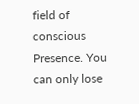field of conscious Presence. You can only lose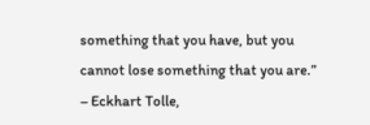something that you have, but you cannot lose something that you are.”
– Eckhart Tolle,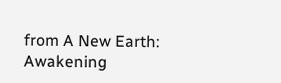from A New Earth: Awakening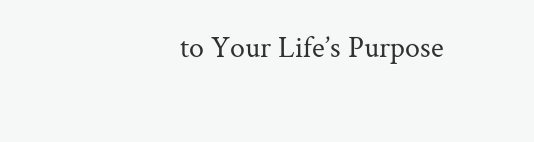to Your Life’s Purpose